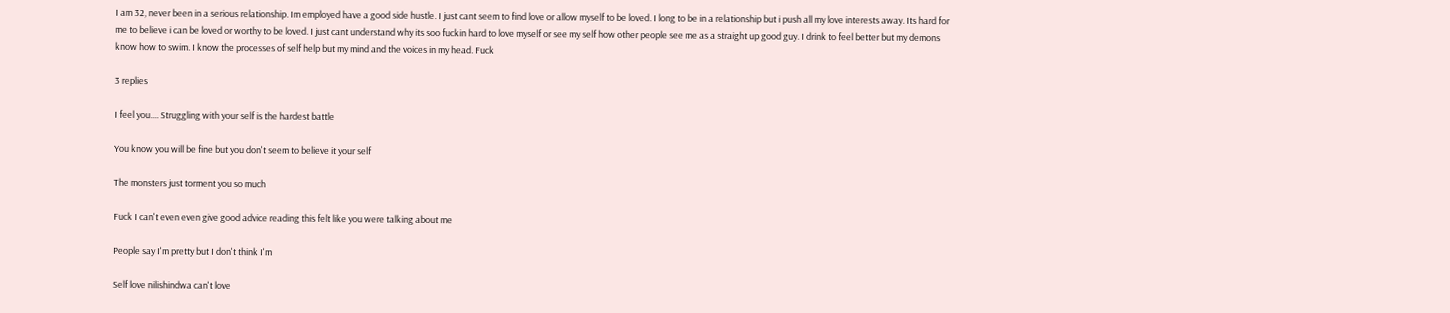I am 32, never been in a serious relationship. Im employed have a good side hustle. I just cant seem to find love or allow myself to be loved. I long to be in a relationship but i push all my love interests away. Its hard for me to believe i can be loved or worthy to be loved. I just cant understand why its soo fuckin hard to love myself or see my self how other people see me as a straight up good guy. I drink to feel better but my demons know how to swim. I know the processes of self help but my mind and the voices in my head. Fuck

3 replies

I feel you.... Struggling with your self is the hardest battle

You know you will be fine but you don't seem to believe it your self

The monsters just torment you so much

Fuck I can't even even give good advice reading this felt like you were talking about me

People say I'm pretty but I don't think I'm

Self love nilishindwa can't love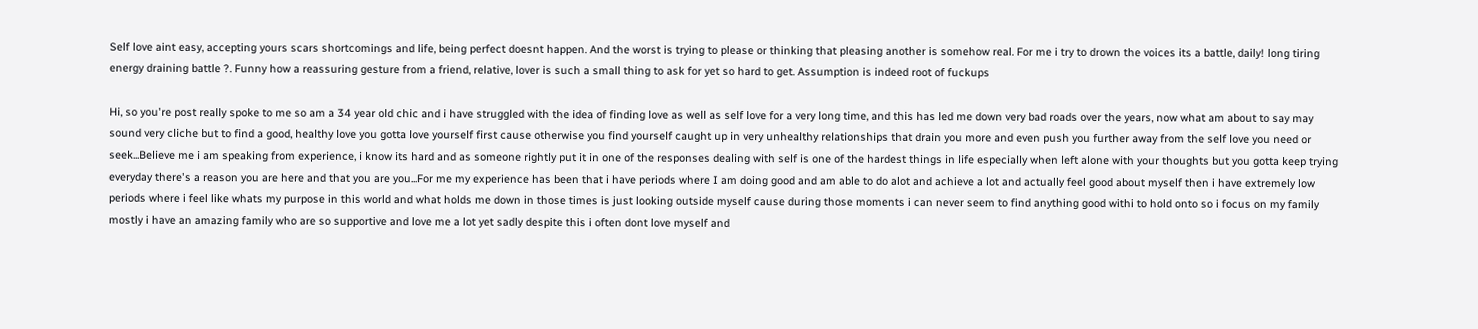Self love aint easy, accepting yours scars shortcomings and life, being perfect doesnt happen. And the worst is trying to please or thinking that pleasing another is somehow real. For me i try to drown the voices its a battle, daily! long tiring energy draining battle ?. Funny how a reassuring gesture from a friend, relative, lover is such a small thing to ask for yet so hard to get. Assumption is indeed root of fuckups

Hi, so you're post really spoke to me so am a 34 year old chic and i have struggled with the idea of finding love as well as self love for a very long time, and this has led me down very bad roads over the years, now what am about to say may sound very cliche but to find a good, healthy love you gotta love yourself first cause otherwise you find yourself caught up in very unhealthy relationships that drain you more and even push you further away from the self love you need or seek...Believe me i am speaking from experience, i know its hard and as someone rightly put it in one of the responses dealing with self is one of the hardest things in life especially when left alone with your thoughts but you gotta keep trying everyday there's a reason you are here and that you are you...For me my experience has been that i have periods where I am doing good and am able to do alot and achieve a lot and actually feel good about myself then i have extremely low periods where i feel like whats my purpose in this world and what holds me down in those times is just looking outside myself cause during those moments i can never seem to find anything good withi to hold onto so i focus on my family mostly i have an amazing family who are so supportive and love me a lot yet sadly despite this i often dont love myself and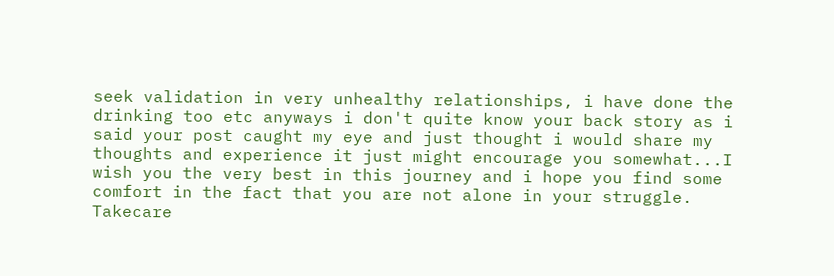seek validation in very unhealthy relationships, i have done the drinking too etc anyways i don't quite know your back story as i said your post caught my eye and just thought i would share my thoughts and experience it just might encourage you somewhat...I wish you the very best in this journey and i hope you find some comfort in the fact that you are not alone in your struggle. Takecare